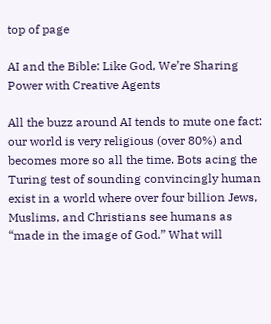top of page

AI and the Bible: Like God, We’re Sharing Power with Creative Agents

All the buzz around AI tends to mute one fact: our world is very religious (over 80%) and becomes more so all the time. Bots acing the Turing test of sounding convincingly human exist in a world where over four billion Jews, Muslims, and Christians see humans as “made in the image of God.” What will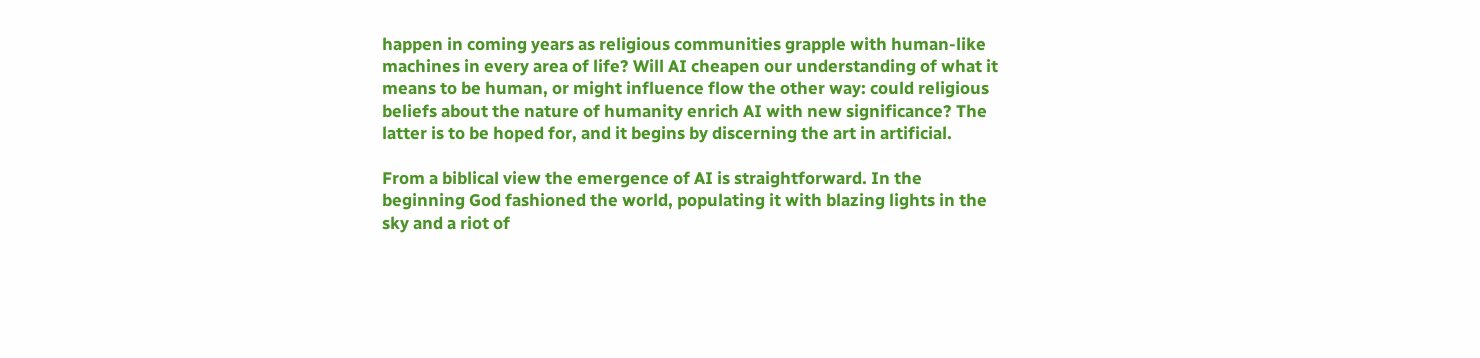happen in coming years as religious communities grapple with human-like machines in every area of life? Will AI cheapen our understanding of what it means to be human, or might influence flow the other way: could religious beliefs about the nature of humanity enrich AI with new significance? The latter is to be hoped for, and it begins by discerning the art in artificial.

From a biblical view the emergence of AI is straightforward. In the beginning God fashioned the world, populating it with blazing lights in the sky and a riot of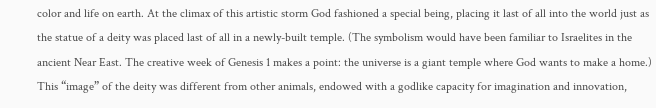color and life on earth. At the climax of this artistic storm God fashioned a special being, placing it last of all into the world just as the statue of a deity was placed last of all in a newly-built temple. (The symbolism would have been familiar to Israelites in the ancient Near East. The creative week of Genesis 1 makes a point: the universe is a giant temple where God wants to make a home.) This “image” of the deity was different from other animals, endowed with a godlike capacity for imagination and innovation,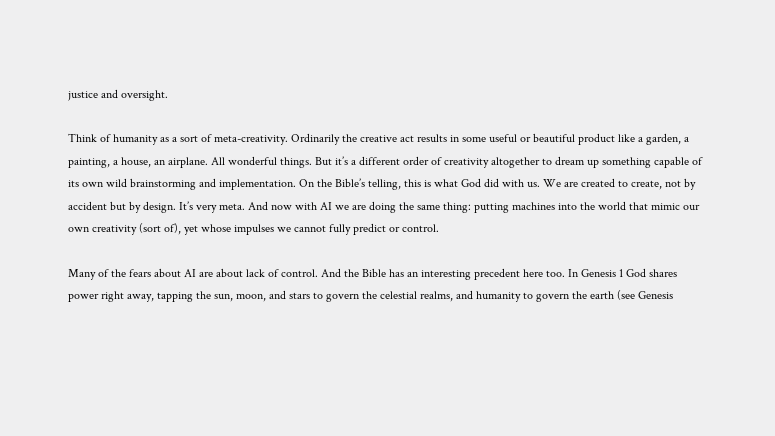justice and oversight.

Think of humanity as a sort of meta-creativity. Ordinarily the creative act results in some useful or beautiful product like a garden, a painting, a house, an airplane. All wonderful things. But it’s a different order of creativity altogether to dream up something capable of its own wild brainstorming and implementation. On the Bible’s telling, this is what God did with us. We are created to create, not by accident but by design. It’s very meta. And now with AI we are doing the same thing: putting machines into the world that mimic our own creativity (sort of), yet whose impulses we cannot fully predict or control.

Many of the fears about AI are about lack of control. And the Bible has an interesting precedent here too. In Genesis 1 God shares power right away, tapping the sun, moon, and stars to govern the celestial realms, and humanity to govern the earth (see Genesis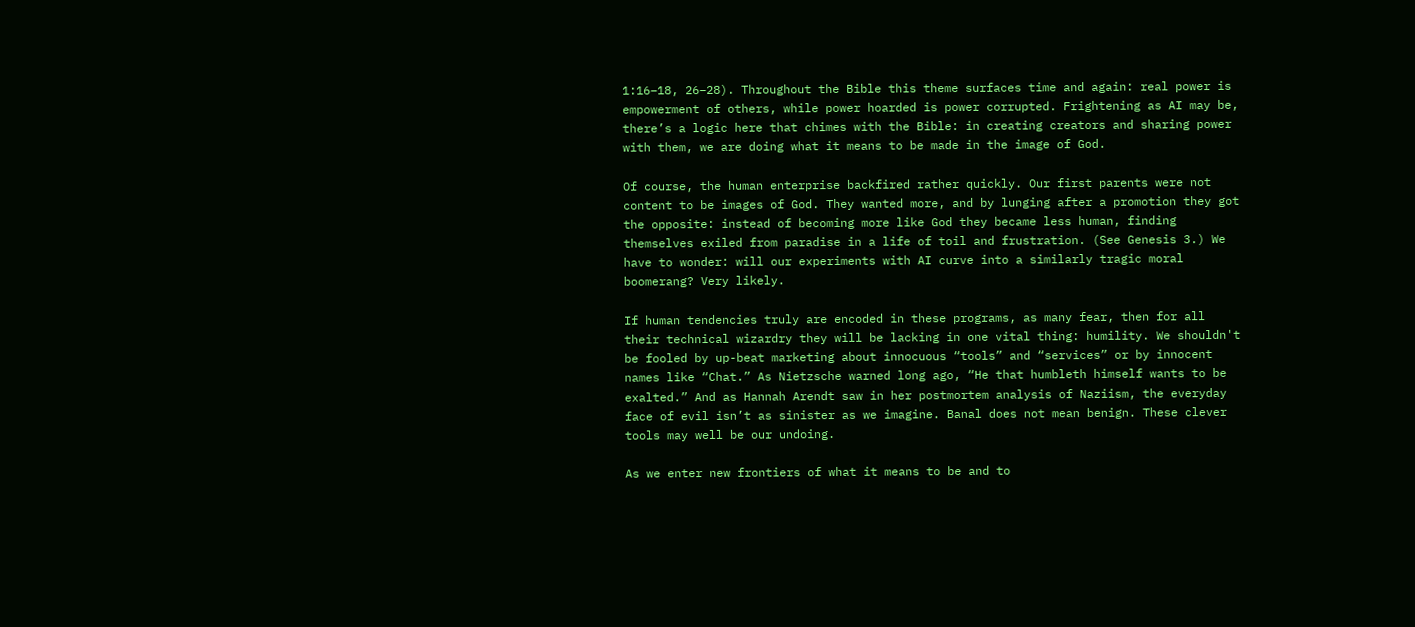1:16–18, 26–28). Throughout the Bible this theme surfaces time and again: real power is empowerment of others, while power hoarded is power corrupted. Frightening as AI may be, there’s a logic here that chimes with the Bible: in creating creators and sharing power with them, we are doing what it means to be made in the image of God.

Of course, the human enterprise backfired rather quickly. Our first parents were not content to be images of God. They wanted more, and by lunging after a promotion they got the opposite: instead of becoming more like God they became less human, finding themselves exiled from paradise in a life of toil and frustration. (See Genesis 3.) We have to wonder: will our experiments with AI curve into a similarly tragic moral boomerang? Very likely.

If human tendencies truly are encoded in these programs, as many fear, then for all their technical wizardry they will be lacking in one vital thing: humility. We shouldn't be fooled by up-beat marketing about innocuous “tools” and “services” or by innocent names like “Chat.” As Nietzsche warned long ago, “He that humbleth himself wants to be exalted.” And as Hannah Arendt saw in her postmortem analysis of Naziism, the everyday face of evil isn’t as sinister as we imagine. Banal does not mean benign. These clever tools may well be our undoing.

As we enter new frontiers of what it means to be and to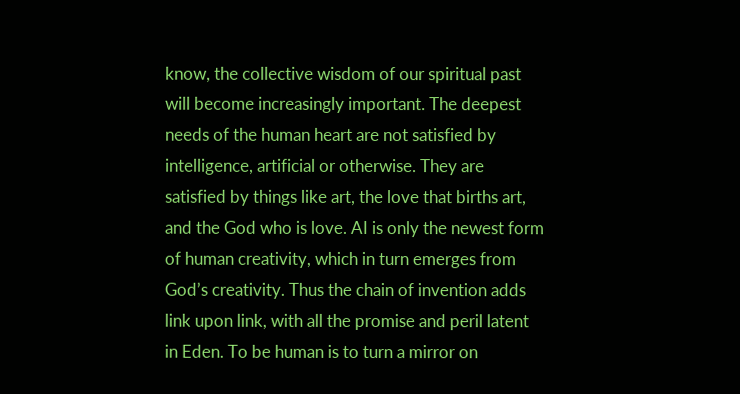know, the collective wisdom of our spiritual past will become increasingly important. The deepest needs of the human heart are not satisfied by intelligence, artificial or otherwise. They are satisfied by things like art, the love that births art, and the God who is love. AI is only the newest form of human creativity, which in turn emerges from God’s creativity. Thus the chain of invention adds link upon link, with all the promise and peril latent in Eden. To be human is to turn a mirror on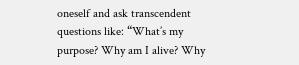oneself and ask transcendent questions like: “What’s my purpose? Why am I alive? Why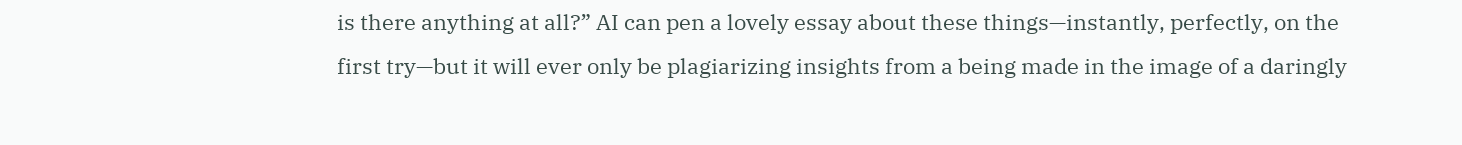is there anything at all?” AI can pen a lovely essay about these things—instantly, perfectly, on the first try—but it will ever only be plagiarizing insights from a being made in the image of a daringly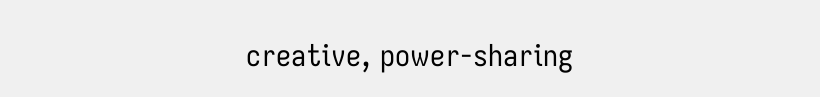creative, power-sharing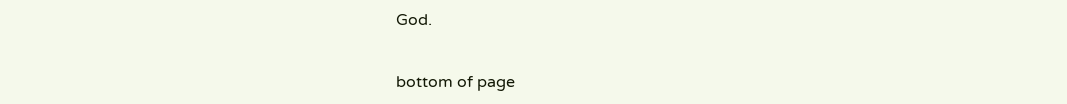God.


bottom of page